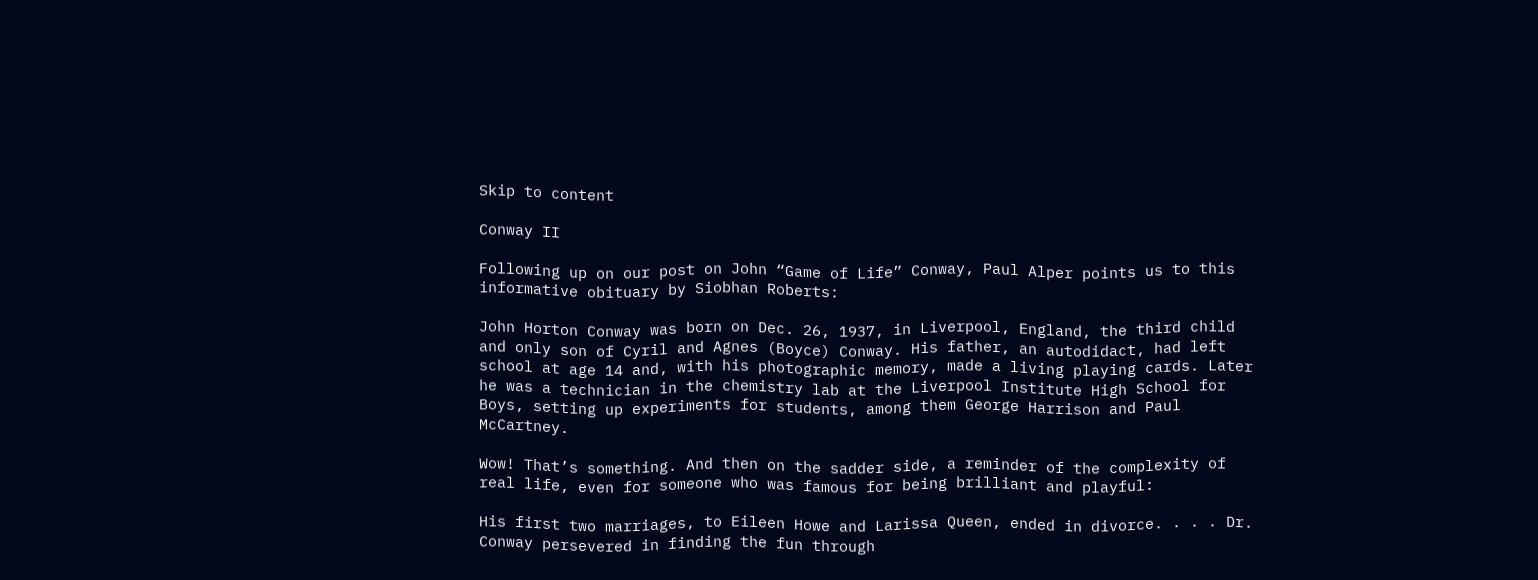Skip to content

Conway II

Following up on our post on John “Game of Life” Conway, Paul Alper points us to this informative obituary by Siobhan Roberts:

John Horton Conway was born on Dec. 26, 1937, in Liverpool, England, the third child and only son of Cyril and Agnes (Boyce) Conway. His father, an autodidact, had left school at age 14 and, with his photographic memory, made a living playing cards. Later he was a technician in the chemistry lab at the Liverpool Institute High School for Boys, setting up experiments for students, among them George Harrison and Paul McCartney.

Wow! That’s something. And then on the sadder side, a reminder of the complexity of real life, even for someone who was famous for being brilliant and playful:

His first two marriages, to Eileen Howe and Larissa Queen, ended in divorce. . . . Dr. Conway persevered in finding the fun through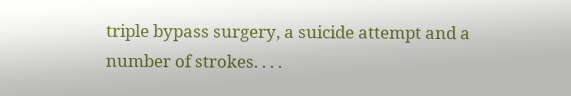triple bypass surgery, a suicide attempt and a number of strokes. . . .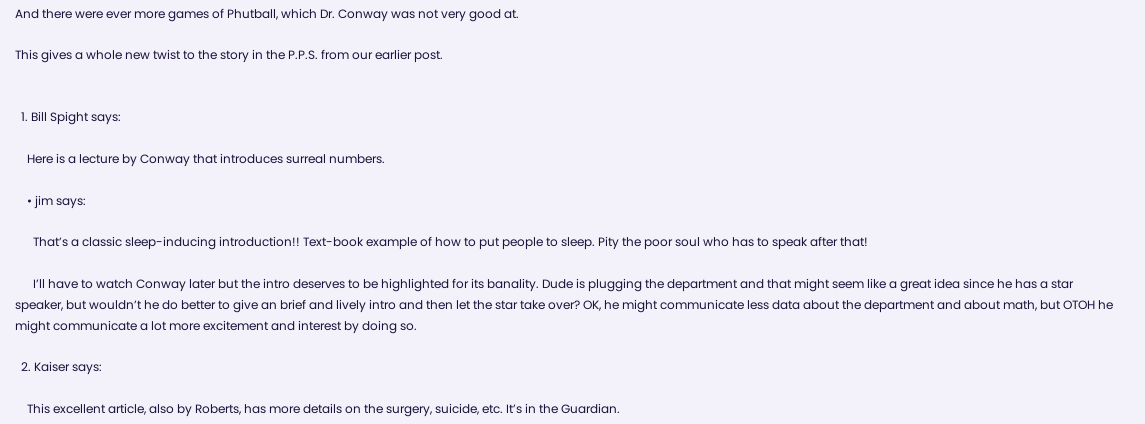And there were ever more games of Phutball, which Dr. Conway was not very good at.

This gives a whole new twist to the story in the P.P.S. from our earlier post.


  1. Bill Spight says:

    Here is a lecture by Conway that introduces surreal numbers.

    • jim says:

      That’s a classic sleep-inducing introduction!! Text-book example of how to put people to sleep. Pity the poor soul who has to speak after that!

      I’ll have to watch Conway later but the intro deserves to be highlighted for its banality. Dude is plugging the department and that might seem like a great idea since he has a star speaker, but wouldn’t he do better to give an brief and lively intro and then let the star take over? OK, he might communicate less data about the department and about math, but OTOH he might communicate a lot more excitement and interest by doing so.

  2. Kaiser says:

    This excellent article, also by Roberts, has more details on the surgery, suicide, etc. It’s in the Guardian.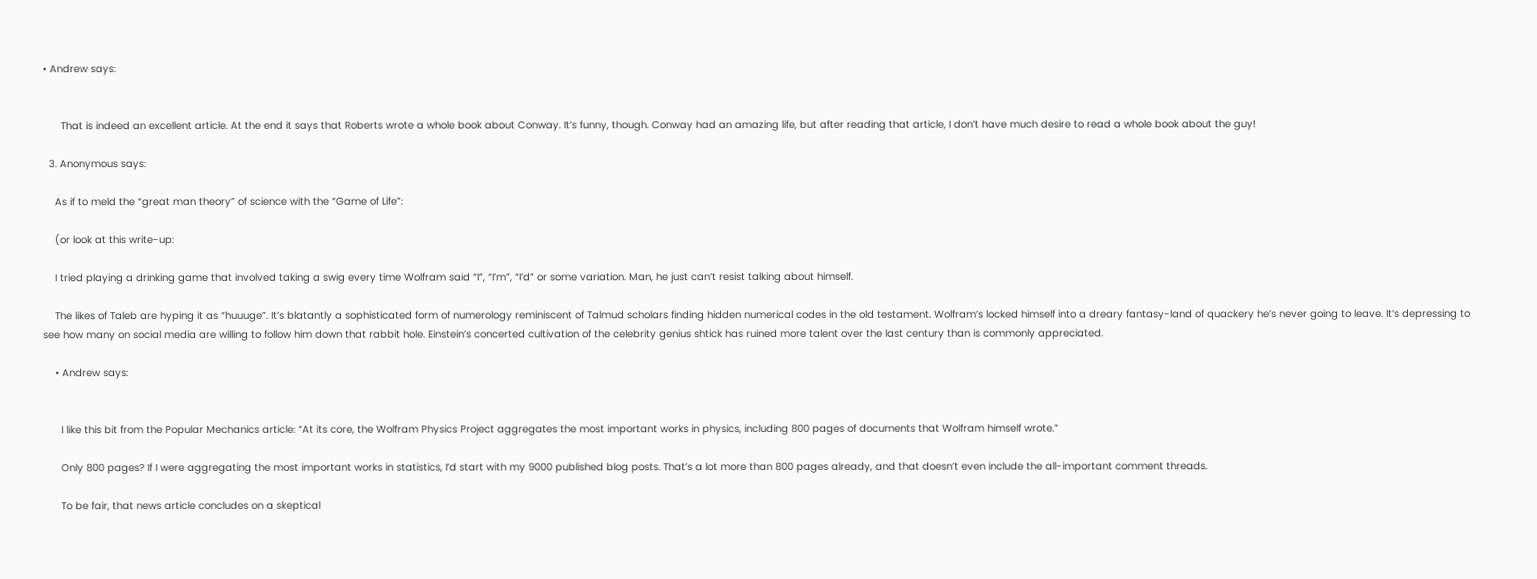• Andrew says:


      That is indeed an excellent article. At the end it says that Roberts wrote a whole book about Conway. It’s funny, though. Conway had an amazing life, but after reading that article, I don’t have much desire to read a whole book about the guy!

  3. Anonymous says:

    As if to meld the “great man theory” of science with the “Game of Life”:

    (or look at this write-up:

    I tried playing a drinking game that involved taking a swig every time Wolfram said “I”, “I’m”, “I’d” or some variation. Man, he just can’t resist talking about himself.

    The likes of Taleb are hyping it as “huuuge”. It’s blatantly a sophisticated form of numerology reminiscent of Talmud scholars finding hidden numerical codes in the old testament. Wolfram’s locked himself into a dreary fantasy-land of quackery he’s never going to leave. It’s depressing to see how many on social media are willing to follow him down that rabbit hole. Einstein’s concerted cultivation of the celebrity genius shtick has ruined more talent over the last century than is commonly appreciated.

    • Andrew says:


      I like this bit from the Popular Mechanics article: “At its core, the Wolfram Physics Project aggregates the most important works in physics, including 800 pages of documents that Wolfram himself wrote.”

      Only 800 pages? If I were aggregating the most important works in statistics, I’d start with my 9000 published blog posts. That’s a lot more than 800 pages already, and that doesn’t even include the all-important comment threads.

      To be fair, that news article concludes on a skeptical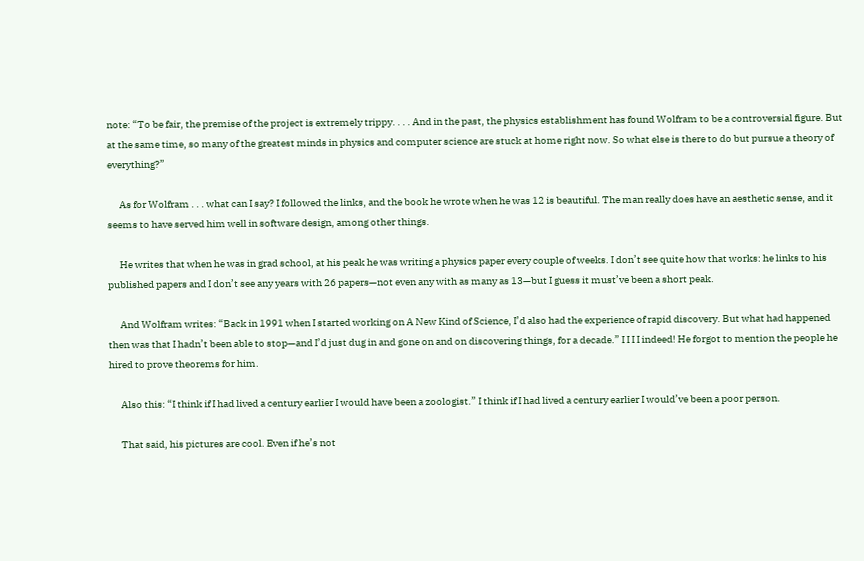note: “To be fair, the premise of the project is extremely trippy. . . . And in the past, the physics establishment has found Wolfram to be a controversial figure. But at the same time, so many of the greatest minds in physics and computer science are stuck at home right now. So what else is there to do but pursue a theory of everything?”

      As for Wolfram . . . what can I say? I followed the links, and the book he wrote when he was 12 is beautiful. The man really does have an aesthetic sense, and it seems to have served him well in software design, among other things.

      He writes that when he was in grad school, at his peak he was writing a physics paper every couple of weeks. I don’t see quite how that works: he links to his published papers and I don’t see any years with 26 papers—not even any with as many as 13—but I guess it must’ve been a short peak.

      And Wolfram writes: “Back in 1991 when I started working on A New Kind of Science, I’d also had the experience of rapid discovery. But what had happened then was that I hadn’t been able to stop—and I’d just dug in and gone on and on discovering things, for a decade.” I I I I indeed! He forgot to mention the people he hired to prove theorems for him.

      Also this: “I think if I had lived a century earlier I would have been a zoologist.” I think if I had lived a century earlier I would’ve been a poor person.

      That said, his pictures are cool. Even if he’s not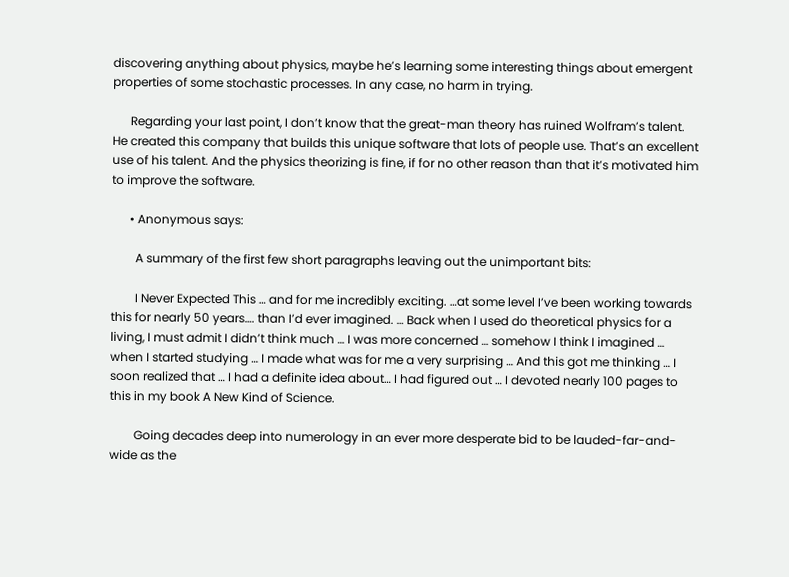discovering anything about physics, maybe he’s learning some interesting things about emergent properties of some stochastic processes. In any case, no harm in trying.

      Regarding your last point, I don’t know that the great-man theory has ruined Wolfram’s talent. He created this company that builds this unique software that lots of people use. That’s an excellent use of his talent. And the physics theorizing is fine, if for no other reason than that it’s motivated him to improve the software.

      • Anonymous says:

        A summary of the first few short paragraphs leaving out the unimportant bits:

        I Never Expected This … and for me incredibly exciting. …at some level I’ve been working towards this for nearly 50 years…. than I’d ever imagined. … Back when I used do theoretical physics for a living, I must admit I didn’t think much … I was more concerned … somehow I think I imagined … when I started studying … I made what was for me a very surprising … And this got me thinking … I soon realized that … I had a definite idea about… I had figured out … I devoted nearly 100 pages to this in my book A New Kind of Science.

        Going decades deep into numerology in an ever more desperate bid to be lauded-far-and-wide as the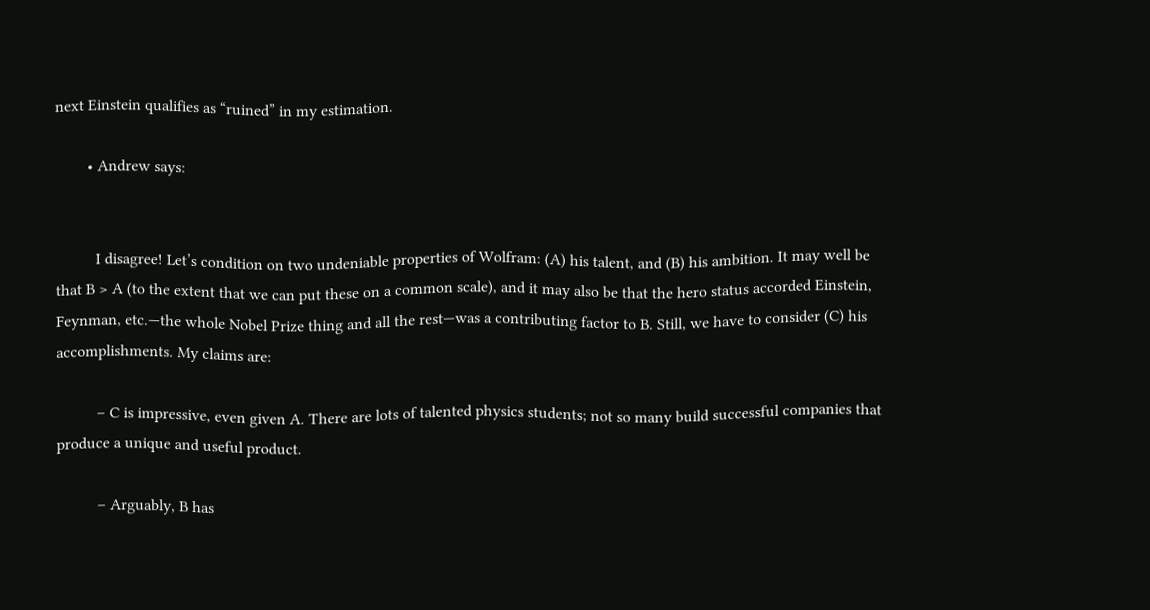next Einstein qualifies as “ruined” in my estimation.

        • Andrew says:


          I disagree! Let’s condition on two undeniable properties of Wolfram: (A) his talent, and (B) his ambition. It may well be that B > A (to the extent that we can put these on a common scale), and it may also be that the hero status accorded Einstein, Feynman, etc.—the whole Nobel Prize thing and all the rest—was a contributing factor to B. Still, we have to consider (C) his accomplishments. My claims are:

          – C is impressive, even given A. There are lots of talented physics students; not so many build successful companies that produce a unique and useful product.

          – Arguably, B has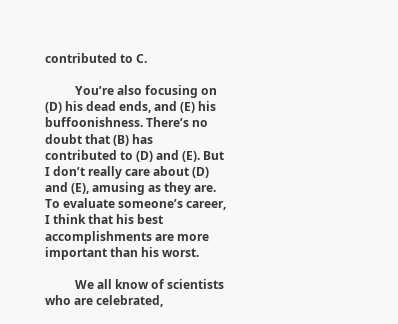contributed to C.

          You’re also focusing on (D) his dead ends, and (E) his buffoonishness. There’s no doubt that (B) has contributed to (D) and (E). But I don’t really care about (D) and (E), amusing as they are. To evaluate someone’s career, I think that his best accomplishments are more important than his worst.

          We all know of scientists who are celebrated,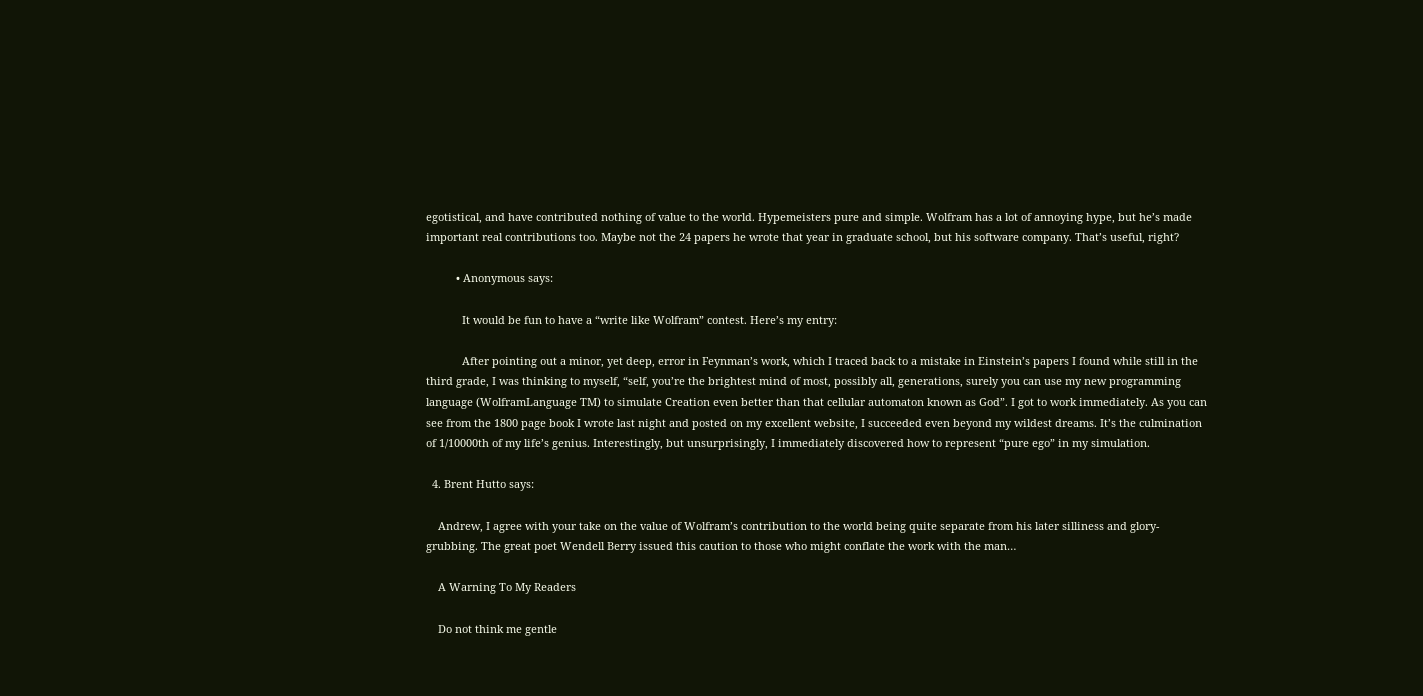egotistical, and have contributed nothing of value to the world. Hypemeisters pure and simple. Wolfram has a lot of annoying hype, but he’s made important real contributions too. Maybe not the 24 papers he wrote that year in graduate school, but his software company. That’s useful, right?

          • Anonymous says:

            It would be fun to have a “write like Wolfram” contest. Here’s my entry:

            After pointing out a minor, yet deep, error in Feynman’s work, which I traced back to a mistake in Einstein’s papers I found while still in the third grade, I was thinking to myself, “self, you’re the brightest mind of most, possibly all, generations, surely you can use my new programming language (WolframLanguage TM) to simulate Creation even better than that cellular automaton known as God”. I got to work immediately. As you can see from the 1800 page book I wrote last night and posted on my excellent website, I succeeded even beyond my wildest dreams. It’s the culmination of 1/10000th of my life’s genius. Interestingly, but unsurprisingly, I immediately discovered how to represent “pure ego” in my simulation.

  4. Brent Hutto says:

    Andrew, I agree with your take on the value of Wolfram’s contribution to the world being quite separate from his later silliness and glory-grubbing. The great poet Wendell Berry issued this caution to those who might conflate the work with the man…

    A Warning To My Readers

    Do not think me gentle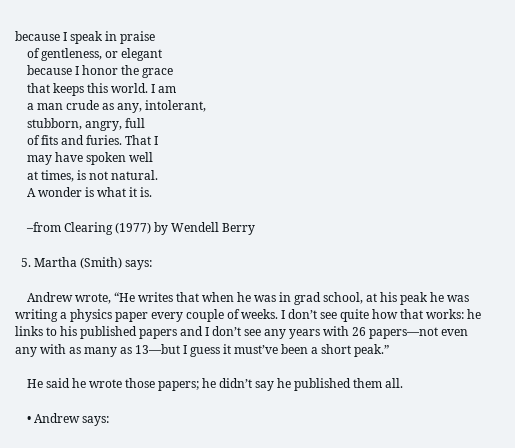because I speak in praise
    of gentleness, or elegant
    because I honor the grace
    that keeps this world. I am
    a man crude as any, intolerant,
    stubborn, angry, full
    of fits and furies. That I
    may have spoken well
    at times, is not natural.
    A wonder is what it is.

    –from Clearing (1977) by Wendell Berry

  5. Martha (Smith) says:

    Andrew wrote, “He writes that when he was in grad school, at his peak he was writing a physics paper every couple of weeks. I don’t see quite how that works: he links to his published papers and I don’t see any years with 26 papers—not even any with as many as 13—but I guess it must’ve been a short peak.”

    He said he wrote those papers; he didn’t say he published them all.

    • Andrew says: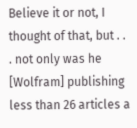Believe it or not, I thought of that, but . . . not only was he [Wolfram] publishing less than 26 articles a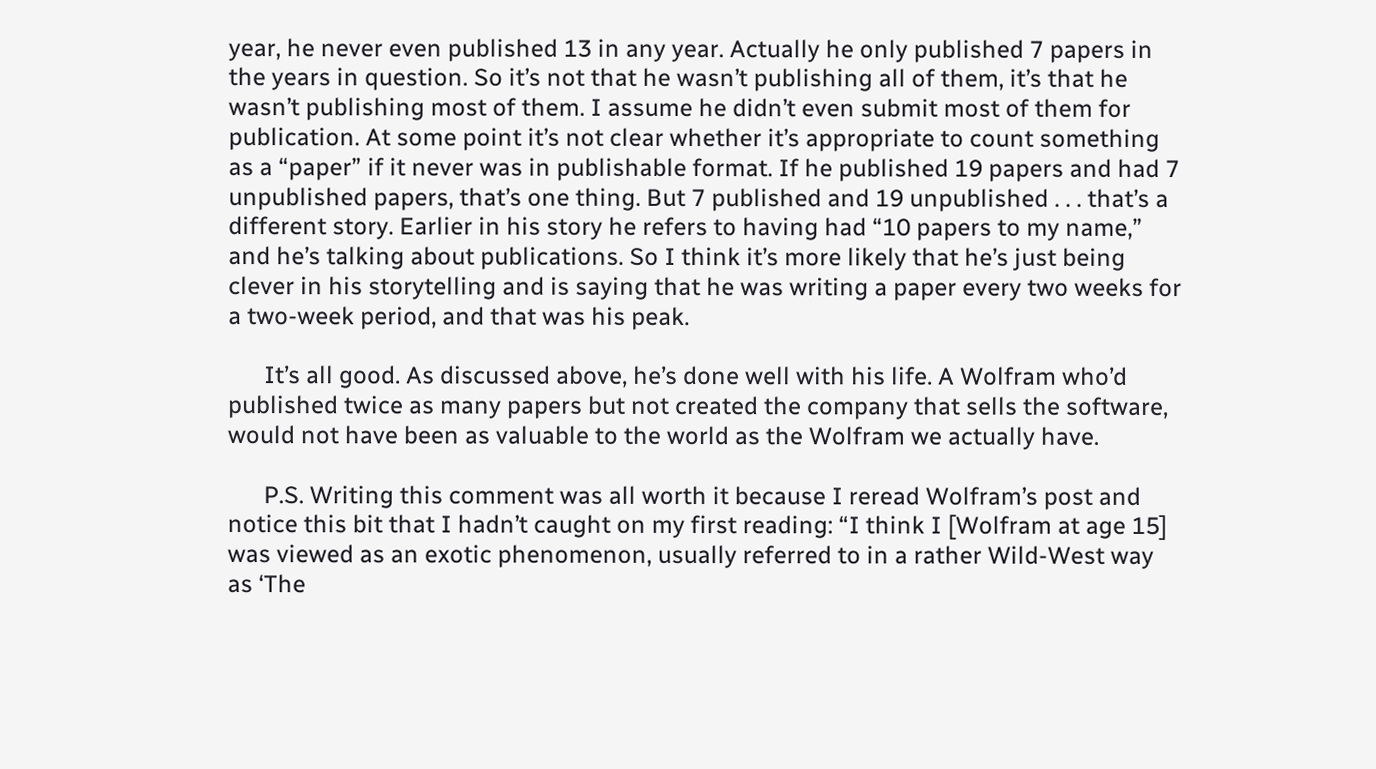year, he never even published 13 in any year. Actually he only published 7 papers in the years in question. So it’s not that he wasn’t publishing all of them, it’s that he wasn’t publishing most of them. I assume he didn’t even submit most of them for publication. At some point it’s not clear whether it’s appropriate to count something as a “paper” if it never was in publishable format. If he published 19 papers and had 7 unpublished papers, that’s one thing. But 7 published and 19 unpublished . . . that’s a different story. Earlier in his story he refers to having had “10 papers to my name,” and he’s talking about publications. So I think it’s more likely that he’s just being clever in his storytelling and is saying that he was writing a paper every two weeks for a two-week period, and that was his peak.

      It’s all good. As discussed above, he’s done well with his life. A Wolfram who’d published twice as many papers but not created the company that sells the software, would not have been as valuable to the world as the Wolfram we actually have.

      P.S. Writing this comment was all worth it because I reread Wolfram’s post and notice this bit that I hadn’t caught on my first reading: “I think I [Wolfram at age 15] was viewed as an exotic phenomenon, usually referred to in a rather Wild-West way as ‘The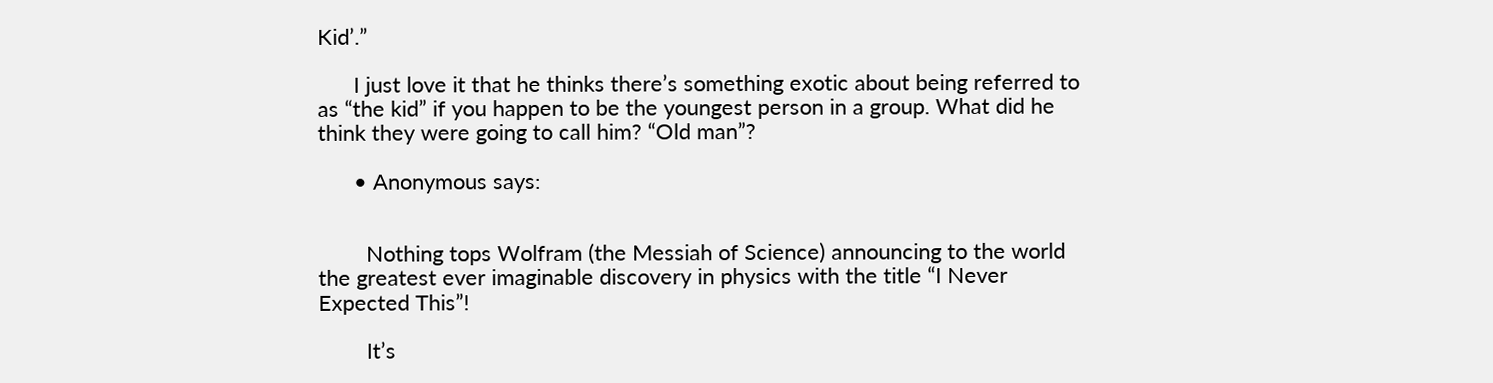Kid’.”

      I just love it that he thinks there’s something exotic about being referred to as “the kid” if you happen to be the youngest person in a group. What did he think they were going to call him? “Old man”?

      • Anonymous says:


        Nothing tops Wolfram (the Messiah of Science) announcing to the world the greatest ever imaginable discovery in physics with the title “I Never Expected This”!

        It’s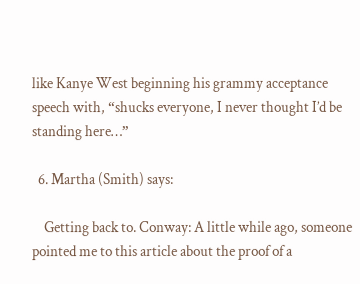like Kanye West beginning his grammy acceptance speech with, “shucks everyone, I never thought I’d be standing here…”

  6. Martha (Smith) says:

    Getting back to. Conway: A little while ago, someone pointed me to this article about the proof of a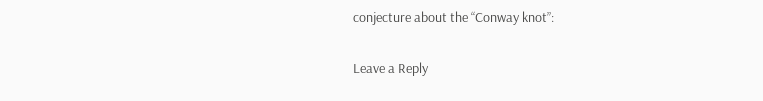conjecture about the “Conway knot”:

Leave a Reply